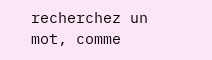recherchez un mot, comme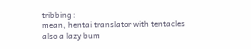tribbing :
mean, hentai translator with tentacles
also a lazy bum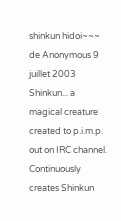shinkun hidoi~~~
de Anonymous 9 juillet 2003
Shinkun... a magical creature created to p.i.m.p. out on IRC channel.
Continuously creates Shinkun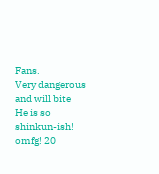Fans.
Very dangerous and will bite
He is so shinkun-ish! omfg! 20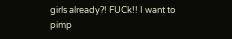girls already?! FUCk!! I want to pimp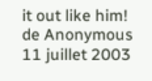it out like him!
de Anonymous 11 juillet 2003